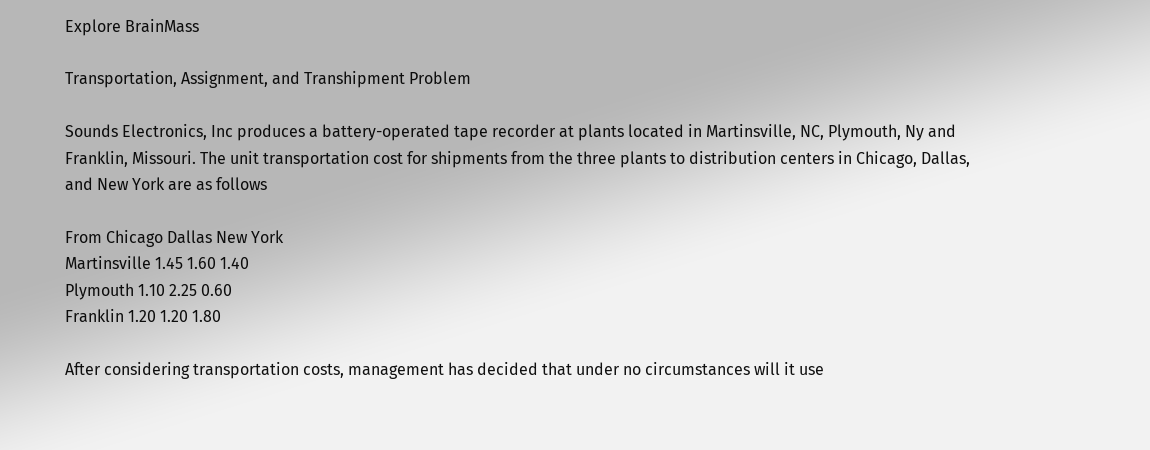Explore BrainMass

Transportation, Assignment, and Transhipment Problem

Sounds Electronics, Inc produces a battery-operated tape recorder at plants located in Martinsville, NC, Plymouth, Ny and Franklin, Missouri. The unit transportation cost for shipments from the three plants to distribution centers in Chicago, Dallas, and New York are as follows

From Chicago Dallas New York
Martinsville 1.45 1.60 1.40
Plymouth 1.10 2.25 0.60
Franklin 1.20 1.20 1.80

After considering transportation costs, management has decided that under no circumstances will it use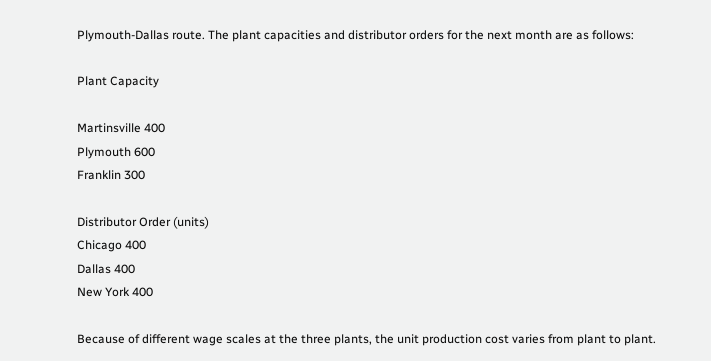Plymouth-Dallas route. The plant capacities and distributor orders for the next month are as follows:

Plant Capacity

Martinsville 400
Plymouth 600
Franklin 300

Distributor Order (units)
Chicago 400
Dallas 400
New York 400

Because of different wage scales at the three plants, the unit production cost varies from plant to plant.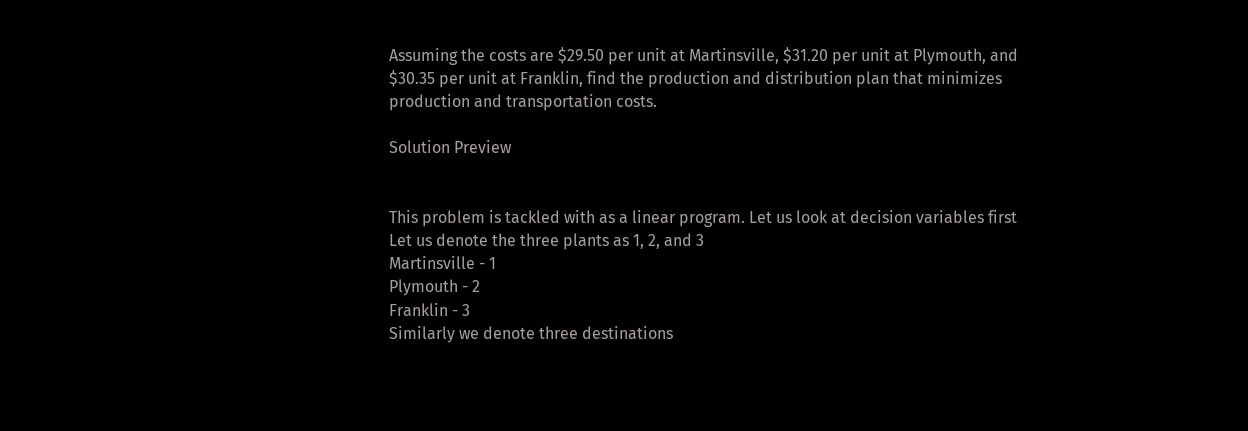Assuming the costs are $29.50 per unit at Martinsville, $31.20 per unit at Plymouth, and $30.35 per unit at Franklin, find the production and distribution plan that minimizes production and transportation costs.

Solution Preview


This problem is tackled with as a linear program. Let us look at decision variables first
Let us denote the three plants as 1, 2, and 3
Martinsville - 1
Plymouth - 2
Franklin - 3
Similarly we denote three destinations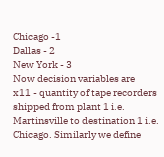Chicago -1
Dallas - 2
New York - 3
Now decision variables are
x11 - quantity of tape recorders shipped from plant 1 i.e. Martinsville to destination 1 i.e. Chicago. Similarly we define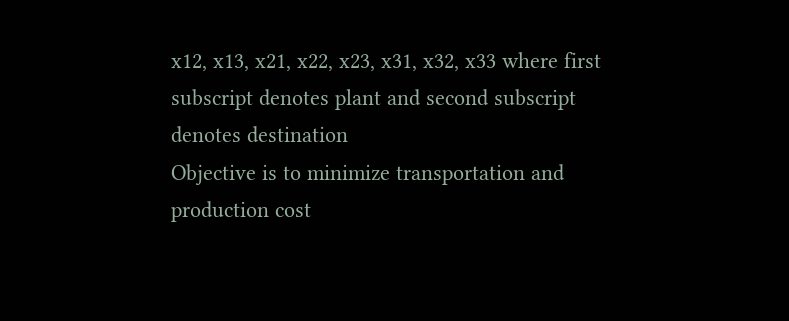x12, x13, x21, x22, x23, x31, x32, x33 where first subscript denotes plant and second subscript denotes destination
Objective is to minimize transportation and production cost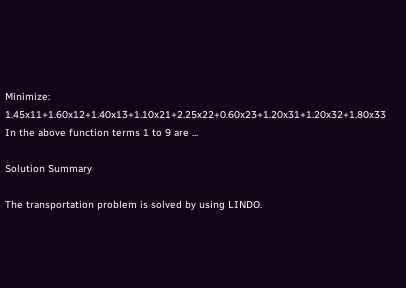Minimize: 1.45x11+1.60x12+1.40x13+1.10x21+2.25x22+0.60x23+1.20x31+1.20x32+1.80x33
In the above function terms 1 to 9 are ...

Solution Summary

The transportation problem is solved by using LINDO.